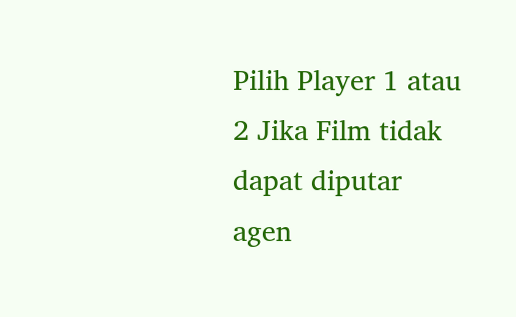Pilih Player 1 atau 2 Jika Film tidak dapat diputar
agen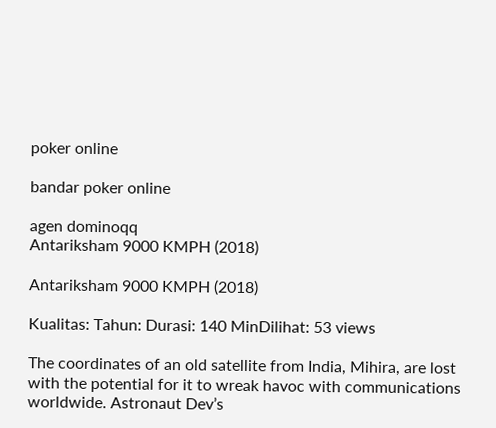poker online

bandar poker online

agen dominoqq
Antariksham 9000 KMPH (2018)

Antariksham 9000 KMPH (2018)

Kualitas: Tahun: Durasi: 140 MinDilihat: 53 views

The coordinates of an old satellite from India, Mihira, are lost with the potential for it to wreak havoc with communications worldwide. Astronaut Dev’s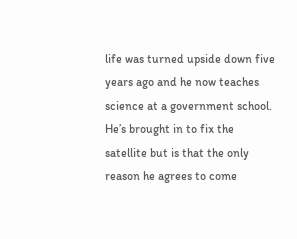life was turned upside down five years ago and he now teaches science at a government school. He’s brought in to fix the satellite but is that the only reason he agrees to come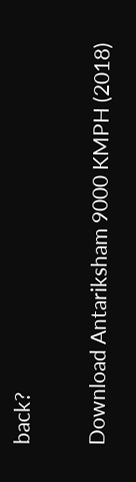back?

Download Antariksham 9000 KMPH (2018)